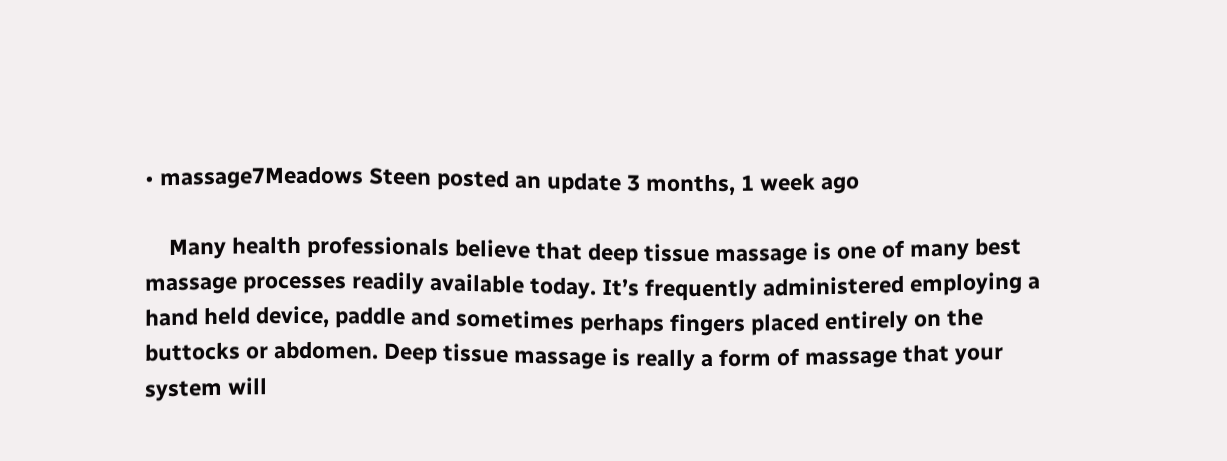• massage7Meadows Steen posted an update 3 months, 1 week ago

    Many health professionals believe that deep tissue massage is one of many best massage processes readily available today. It’s frequently administered employing a hand held device, paddle and sometimes perhaps fingers placed entirely on the buttocks or abdomen. Deep tissue massage is really a form of massage that your system will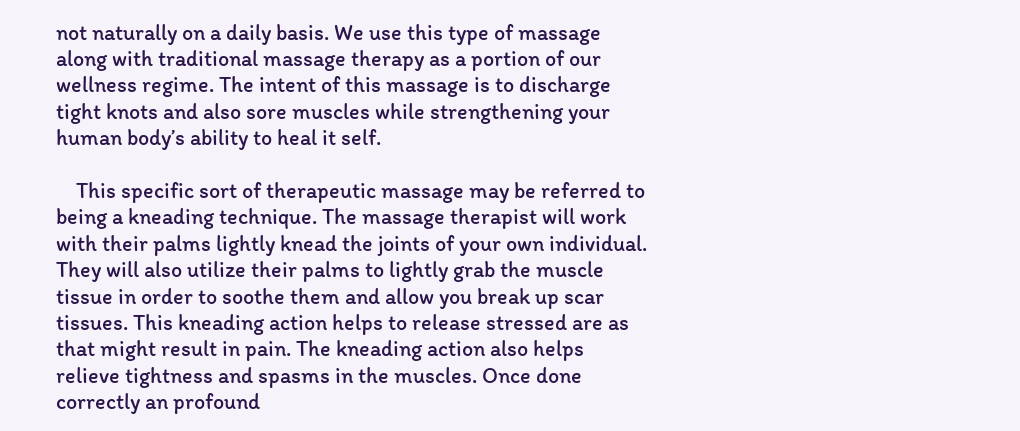not naturally on a daily basis. We use this type of massage along with traditional massage therapy as a portion of our wellness regime. The intent of this massage is to discharge tight knots and also sore muscles while strengthening your human body’s ability to heal it self.

    This specific sort of therapeutic massage may be referred to being a kneading technique. The massage therapist will work with their palms lightly knead the joints of your own individual. They will also utilize their palms to lightly grab the muscle tissue in order to soothe them and allow you break up scar tissues. This kneading action helps to release stressed are as that might result in pain. The kneading action also helps relieve tightness and spasms in the muscles. Once done correctly an profound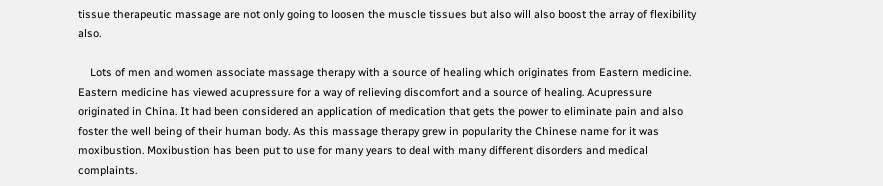tissue therapeutic massage are not only going to loosen the muscle tissues but also will also boost the array of flexibility also.

    Lots of men and women associate massage therapy with a source of healing which originates from Eastern medicine. Eastern medicine has viewed acupressure for a way of relieving discomfort and a source of healing. Acupressure originated in China. It had been considered an application of medication that gets the power to eliminate pain and also foster the well being of their human body. As this massage therapy grew in popularity the Chinese name for it was moxibustion. Moxibustion has been put to use for many years to deal with many different disorders and medical complaints.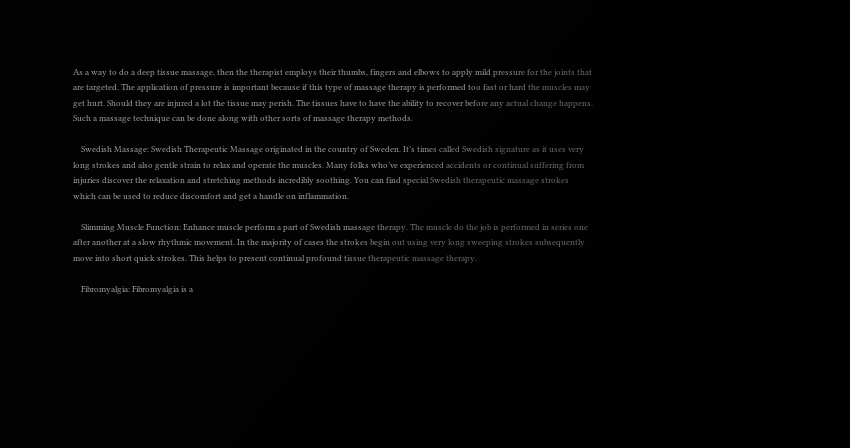As a way to do a deep tissue massage, then the therapist employs their thumbs, fingers and elbows to apply mild pressure for the joints that are targeted. The application of pressure is important because if this type of massage therapy is performed too fast or hard the muscles may get hurt. Should they are injured a lot the tissue may perish. The tissues have to have the ability to recover before any actual change happens. Such a massage technique can be done along with other sorts of massage therapy methods.

    Swedish Massage: Swedish Therapeutic Massage originated in the country of Sweden. It’s times called Swedish signature as it uses very long strokes and also gentle strain to relax and operate the muscles. Many folks who’ve experienced accidents or continual suffering from injuries discover the relaxation and stretching methods incredibly soothing. You can find special Swedish therapeutic massage strokes which can be used to reduce discomfort and get a handle on inflammation.

    Slimming Muscle Function: Enhance muscle perform a part of Swedish massage therapy. The muscle do the job is performed in series one after another at a slow rhythmic movement. In the majority of cases the strokes begin out using very long sweeping strokes subsequently move into short quick strokes. This helps to present continual profound tissue therapeutic massage therapy.

    Fibromyalgia: Fibromyalgia is a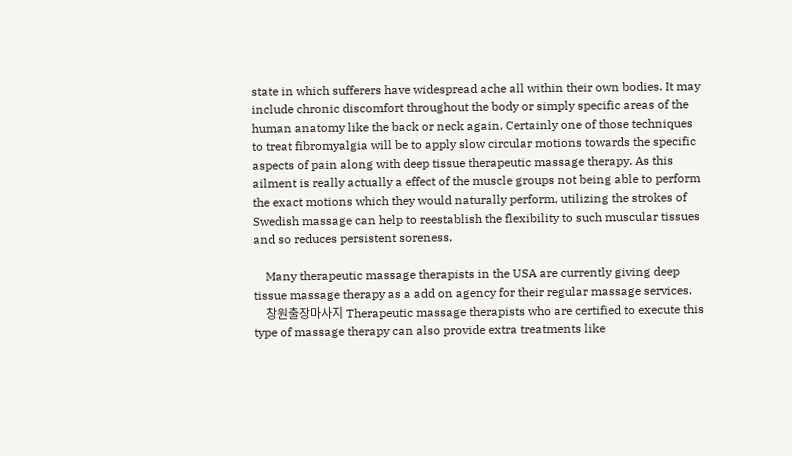state in which sufferers have widespread ache all within their own bodies. It may include chronic discomfort throughout the body or simply specific areas of the human anatomy like the back or neck again. Certainly one of those techniques to treat fibromyalgia will be to apply slow circular motions towards the specific aspects of pain along with deep tissue therapeutic massage therapy. As this ailment is really actually a effect of the muscle groups not being able to perform the exact motions which they would naturally perform, utilizing the strokes of Swedish massage can help to reestablish the flexibility to such muscular tissues and so reduces persistent soreness.

    Many therapeutic massage therapists in the USA are currently giving deep tissue massage therapy as a add on agency for their regular massage services.
    창원출장마사지 Therapeutic massage therapists who are certified to execute this type of massage therapy can also provide extra treatments like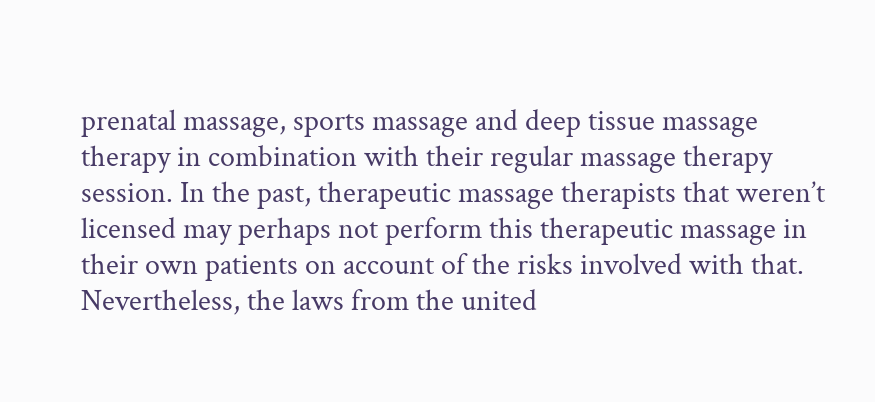prenatal massage, sports massage and deep tissue massage therapy in combination with their regular massage therapy session. In the past, therapeutic massage therapists that weren’t licensed may perhaps not perform this therapeutic massage in their own patients on account of the risks involved with that. Nevertheless, the laws from the united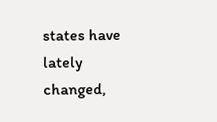states have lately changed,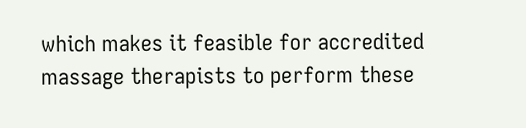which makes it feasible for accredited massage therapists to perform these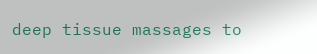deep tissue massages to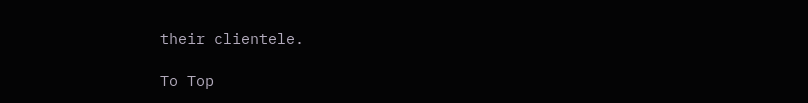their clientele.

To Top